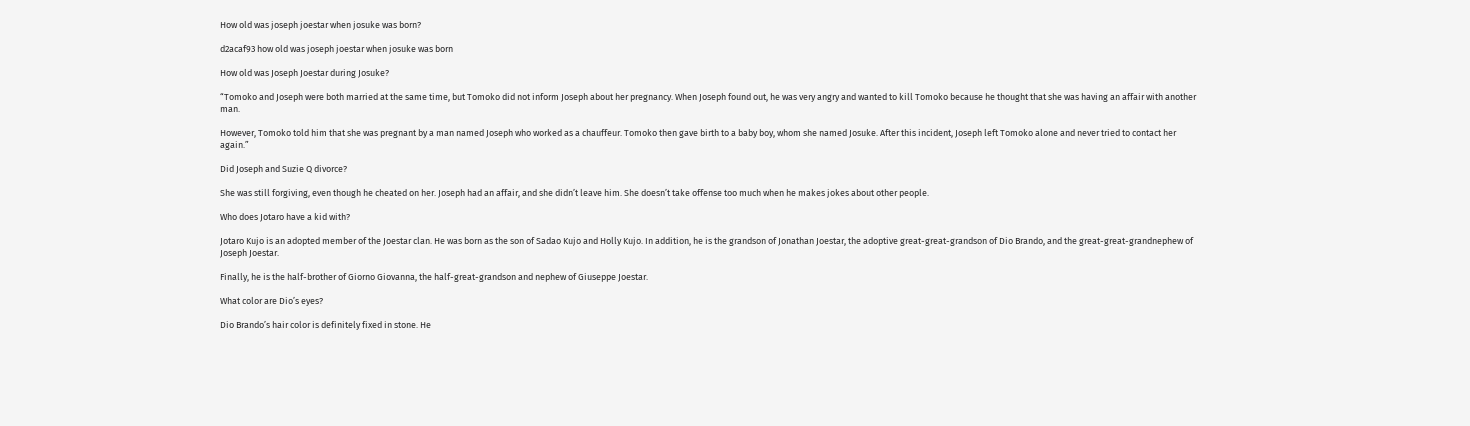How old was joseph joestar when josuke was born?

d2acaf93 how old was joseph joestar when josuke was born

How old was Joseph Joestar during Josuke?

“Tomoko and Joseph were both married at the same time, but Tomoko did not inform Joseph about her pregnancy. When Joseph found out, he was very angry and wanted to kill Tomoko because he thought that she was having an affair with another man.

However, Tomoko told him that she was pregnant by a man named Joseph who worked as a chauffeur. Tomoko then gave birth to a baby boy, whom she named Josuke. After this incident, Joseph left Tomoko alone and never tried to contact her again.”

Did Joseph and Suzie Q divorce?

She was still forgiving, even though he cheated on her. Joseph had an affair, and she didn’t leave him. She doesn’t take offense too much when he makes jokes about other people.

Who does Jotaro have a kid with?

Jotaro Kujo is an adopted member of the Joestar clan. He was born as the son of Sadao Kujo and Holly Kujo. In addition, he is the grandson of Jonathan Joestar, the adoptive great-great-grandson of Dio Brando, and the great-great-grandnephew of Joseph Joestar.

Finally, he is the half-brother of Giorno Giovanna, the half-great-grandson and nephew of Giuseppe Joestar.

What color are Dio’s eyes?

Dio Brando’s hair color is definitely fixed in stone. He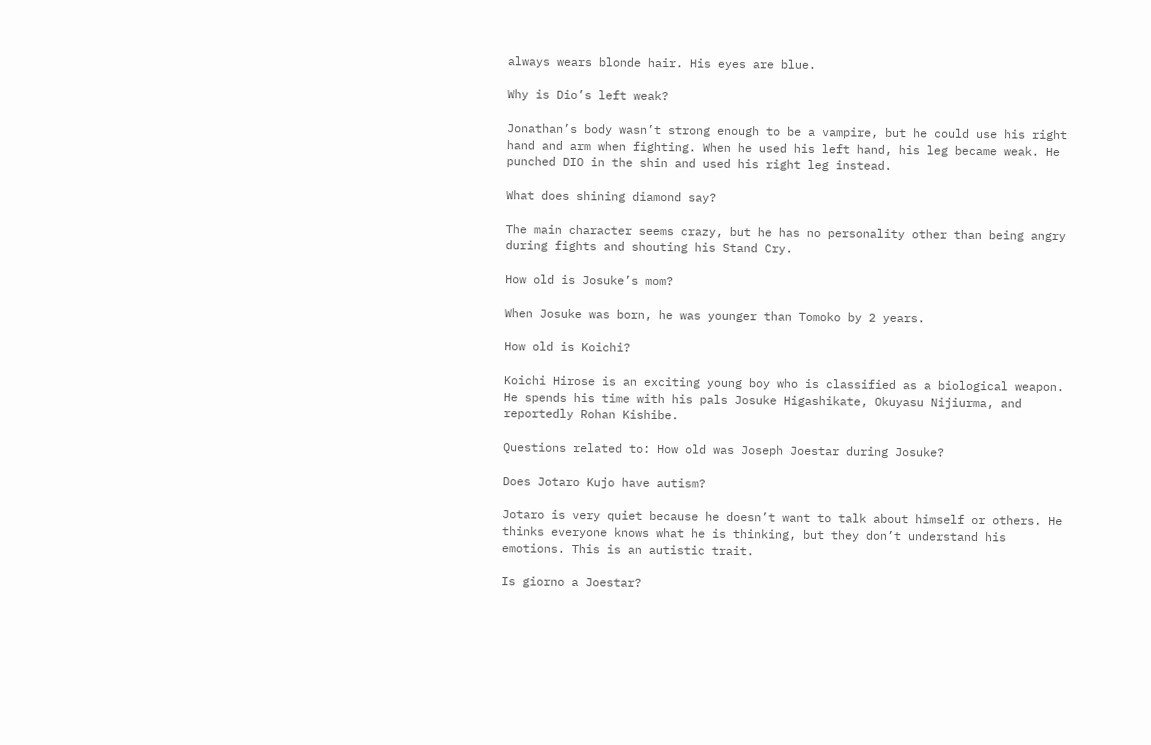always wears blonde hair. His eyes are blue.

Why is Dio’s left weak?

Jonathan’s body wasn’t strong enough to be a vampire, but he could use his right hand and arm when fighting. When he used his left hand, his leg became weak. He punched DIO in the shin and used his right leg instead.

What does shining diamond say?

The main character seems crazy, but he has no personality other than being angry during fights and shouting his Stand Cry.

How old is Josuke’s mom?

When Josuke was born, he was younger than Tomoko by 2 years.

How old is Koichi?

Koichi Hirose is an exciting young boy who is classified as a biological weapon. He spends his time with his pals Josuke Higashikate, Okuyasu Nijiurma, and reportedly Rohan Kishibe.

Questions related to: How old was Joseph Joestar during Josuke?

Does Jotaro Kujo have autism?

Jotaro is very quiet because he doesn’t want to talk about himself or others. He thinks everyone knows what he is thinking, but they don’t understand his emotions. This is an autistic trait.

Is giorno a Joestar?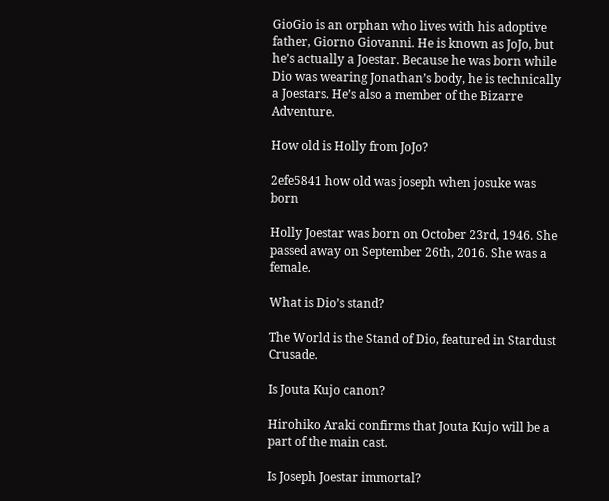GioGio is an orphan who lives with his adoptive father, Giorno Giovanni. He is known as JoJo, but he’s actually a Joestar. Because he was born while Dio was wearing Jonathan’s body, he is technically a Joestars. He’s also a member of the Bizarre Adventure.

How old is Holly from JoJo?

2efe5841 how old was joseph when josuke was born

Holly Joestar was born on October 23rd, 1946. She passed away on September 26th, 2016. She was a female.

What is Dio’s stand?

The World is the Stand of Dio, featured in Stardust Crusade.

Is Jouta Kujo canon?

Hirohiko Araki confirms that Jouta Kujo will be a part of the main cast.

Is Joseph Joestar immortal?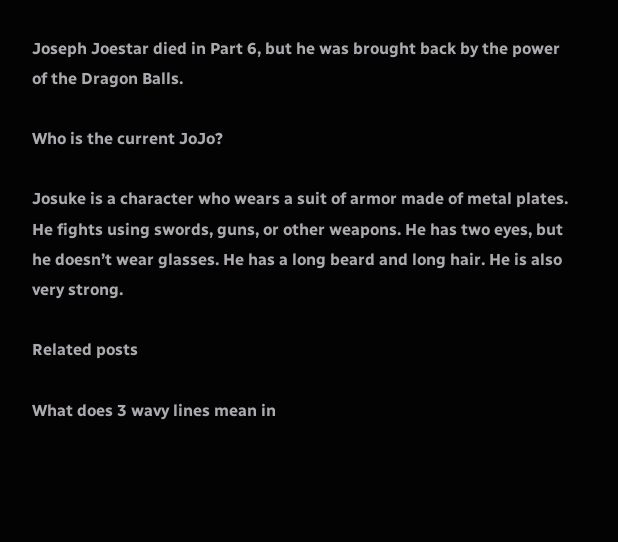Joseph Joestar died in Part 6, but he was brought back by the power of the Dragon Balls.

Who is the current JoJo?

Josuke is a character who wears a suit of armor made of metal plates. He fights using swords, guns, or other weapons. He has two eyes, but he doesn’t wear glasses. He has a long beard and long hair. He is also very strong.

Related posts

What does 3 wavy lines mean in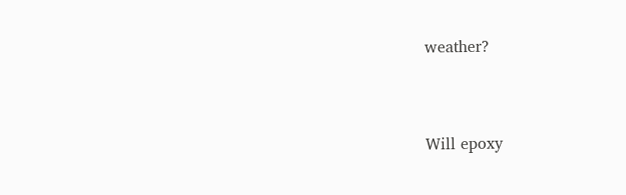weather?


Will epoxy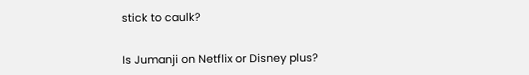stick to caulk?


Is Jumanji on Netflix or Disney plus?